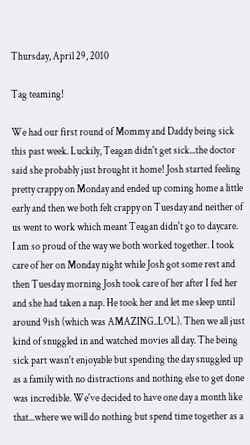Thursday, April 29, 2010

Tag teaming!

We had our first round of Mommy and Daddy being sick this past week. Luckily, Teagan didn't get sick...the doctor said she probably just brought it home! Josh started feeling pretty crappy on Monday and ended up coming home a little early and then we both felt crappy on Tuesday and neither of us went to work which meant Teagan didn't go to daycare.
I am so proud of the way we both worked together. I took care of her on Monday night while Josh got some rest and then Tuesday morning Josh took care of her after I fed her and she had taken a nap. He took her and let me sleep until around 9ish (which was AMAZING..LOL). Then we all just kind of snuggled in and watched movies all day. The being sick part wasn't enjoyable but spending the day snuggled up as a family with no distractions and nothing else to get done was incredible. We've decided to have one day a month like that...where we will do nothing but spend time together as a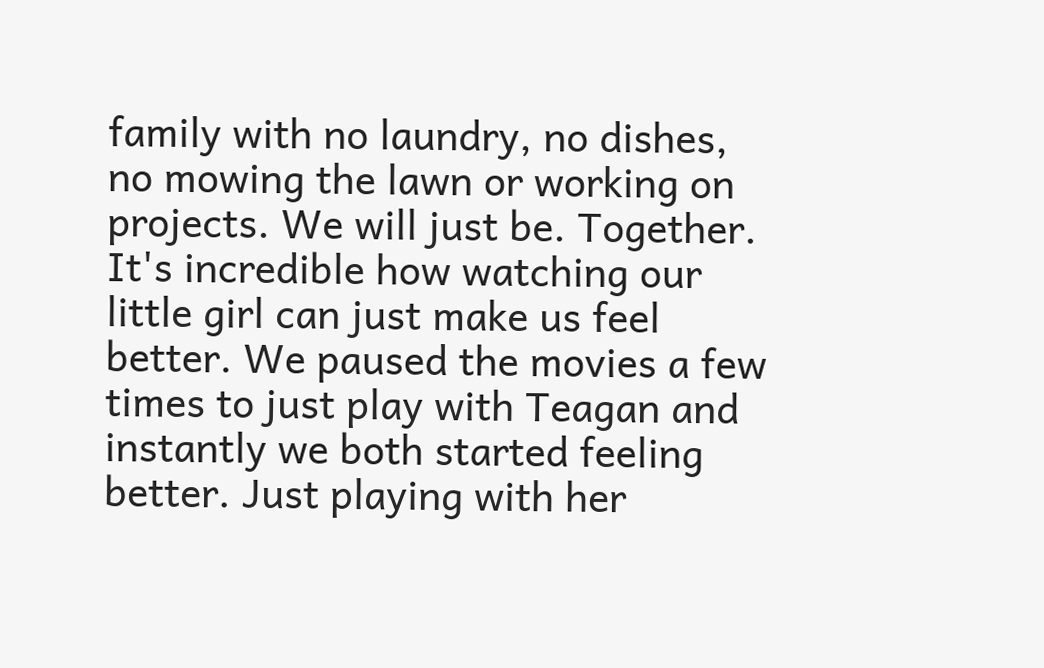family with no laundry, no dishes, no mowing the lawn or working on projects. We will just be. Together.
It's incredible how watching our little girl can just make us feel better. We paused the movies a few times to just play with Teagan and instantly we both started feeling better. Just playing with her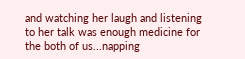and watching her laugh and listening to her talk was enough medicine for the both of us...napping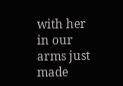with her in our arms just made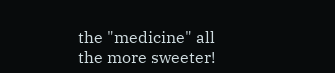the "medicine" all the more sweeter!